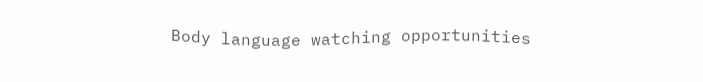Body language watching opportunities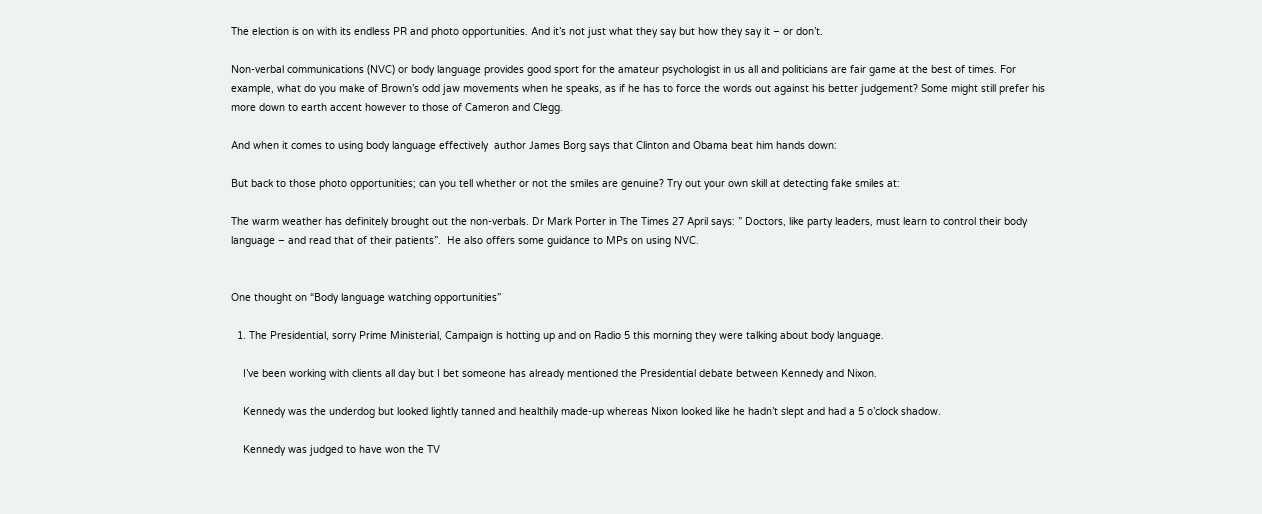The election is on with its endless PR and photo opportunities. And it’s not just what they say but how they say it – or don’t.

Non-verbal communications (NVC) or body language provides good sport for the amateur psychologist in us all and politicians are fair game at the best of times. For example, what do you make of Brown’s odd jaw movements when he speaks, as if he has to force the words out against his better judgement? Some might still prefer his more down to earth accent however to those of Cameron and Clegg.

And when it comes to using body language effectively  author James Borg says that Clinton and Obama beat him hands down:

But back to those photo opportunities; can you tell whether or not the smiles are genuine? Try out your own skill at detecting fake smiles at:

The warm weather has definitely brought out the non-verbals. Dr Mark Porter in The Times 27 April says: ” Doctors, like party leaders, must learn to control their body language – and read that of their patients”.  He also offers some guidance to MPs on using NVC.


One thought on “Body language watching opportunities”

  1. The Presidential, sorry Prime Ministerial, Campaign is hotting up and on Radio 5 this morning they were talking about body language.

    I’ve been working with clients all day but I bet someone has already mentioned the Presidential debate between Kennedy and Nixon.

    Kennedy was the underdog but looked lightly tanned and healthily made-up whereas Nixon looked like he hadn’t slept and had a 5 o’clock shadow.

    Kennedy was judged to have won the TV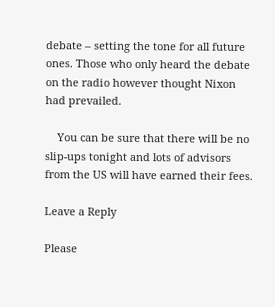debate – setting the tone for all future ones. Those who only heard the debate on the radio however thought Nixon had prevailed.

    You can be sure that there will be no slip-ups tonight and lots of advisors from the US will have earned their fees.

Leave a Reply

Please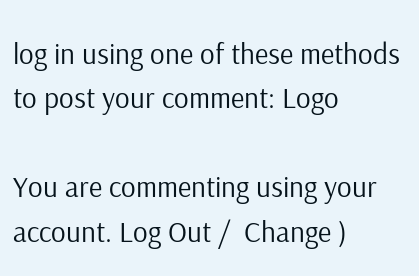log in using one of these methods to post your comment: Logo

You are commenting using your account. Log Out /  Change )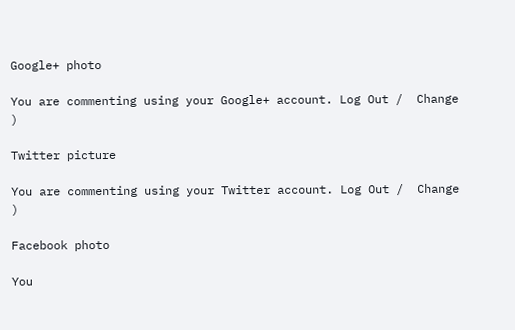Google+ photo

You are commenting using your Google+ account. Log Out /  Change )

Twitter picture

You are commenting using your Twitter account. Log Out /  Change )

Facebook photo

You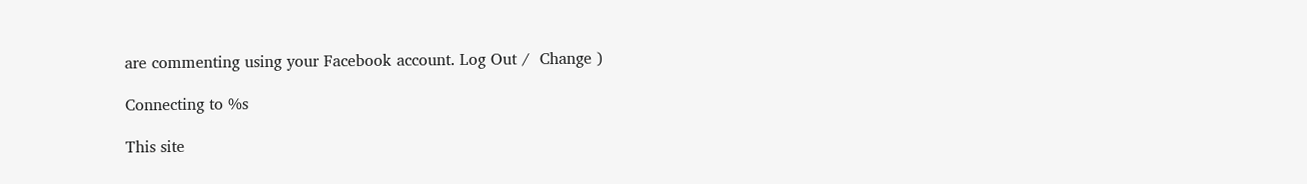are commenting using your Facebook account. Log Out /  Change )

Connecting to %s

This site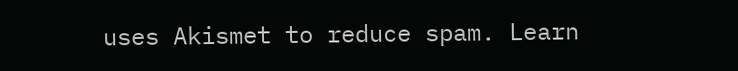uses Akismet to reduce spam. Learn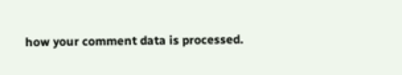how your comment data is processed.